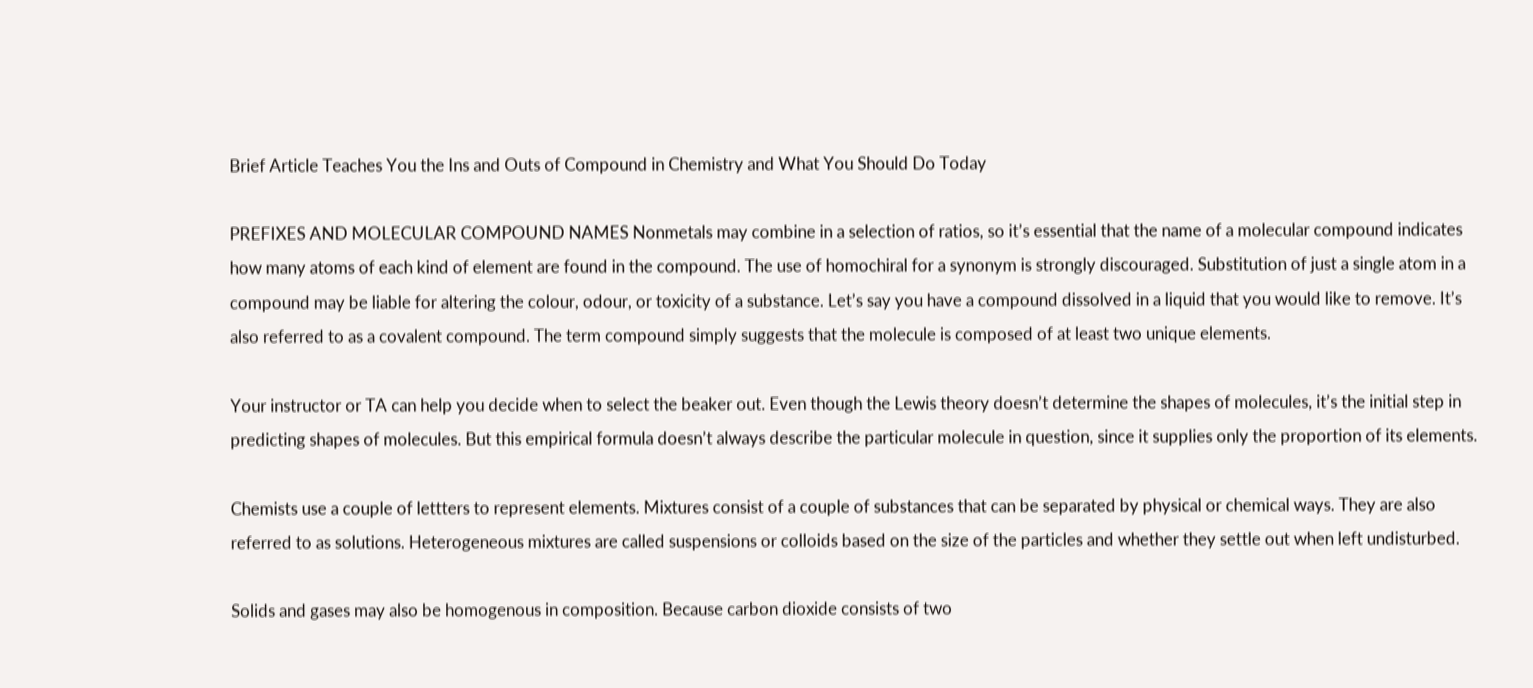Brief Article Teaches You the Ins and Outs of Compound in Chemistry and What You Should Do Today

PREFIXES AND MOLECULAR COMPOUND NAMES Nonmetals may combine in a selection of ratios, so it’s essential that the name of a molecular compound indicates how many atoms of each kind of element are found in the compound. The use of homochiral for a synonym is strongly discouraged. Substitution of just a single atom in a compound may be liable for altering the colour, odour, or toxicity of a substance. Let’s say you have a compound dissolved in a liquid that you would like to remove. It’s also referred to as a covalent compound. The term compound simply suggests that the molecule is composed of at least two unique elements.

Your instructor or TA can help you decide when to select the beaker out. Even though the Lewis theory doesn’t determine the shapes of molecules, it’s the initial step in predicting shapes of molecules. But this empirical formula doesn’t always describe the particular molecule in question, since it supplies only the proportion of its elements.

Chemists use a couple of lettters to represent elements. Mixtures consist of a couple of substances that can be separated by physical or chemical ways. They are also referred to as solutions. Heterogeneous mixtures are called suspensions or colloids based on the size of the particles and whether they settle out when left undisturbed.

Solids and gases may also be homogenous in composition. Because carbon dioxide consists of two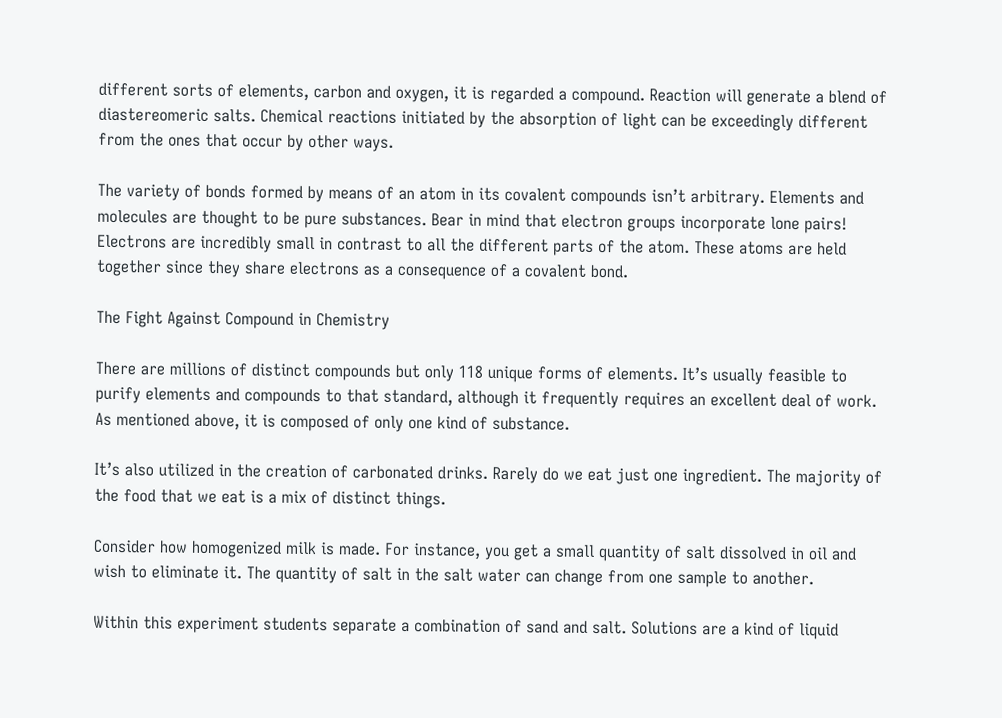different sorts of elements, carbon and oxygen, it is regarded a compound. Reaction will generate a blend of diastereomeric salts. Chemical reactions initiated by the absorption of light can be exceedingly different from the ones that occur by other ways.

The variety of bonds formed by means of an atom in its covalent compounds isn’t arbitrary. Elements and molecules are thought to be pure substances. Bear in mind that electron groups incorporate lone pairs! Electrons are incredibly small in contrast to all the different parts of the atom. These atoms are held together since they share electrons as a consequence of a covalent bond.

The Fight Against Compound in Chemistry

There are millions of distinct compounds but only 118 unique forms of elements. It’s usually feasible to purify elements and compounds to that standard, although it frequently requires an excellent deal of work. As mentioned above, it is composed of only one kind of substance.

It’s also utilized in the creation of carbonated drinks. Rarely do we eat just one ingredient. The majority of the food that we eat is a mix of distinct things.

Consider how homogenized milk is made. For instance, you get a small quantity of salt dissolved in oil and wish to eliminate it. The quantity of salt in the salt water can change from one sample to another.

Within this experiment students separate a combination of sand and salt. Solutions are a kind of liquid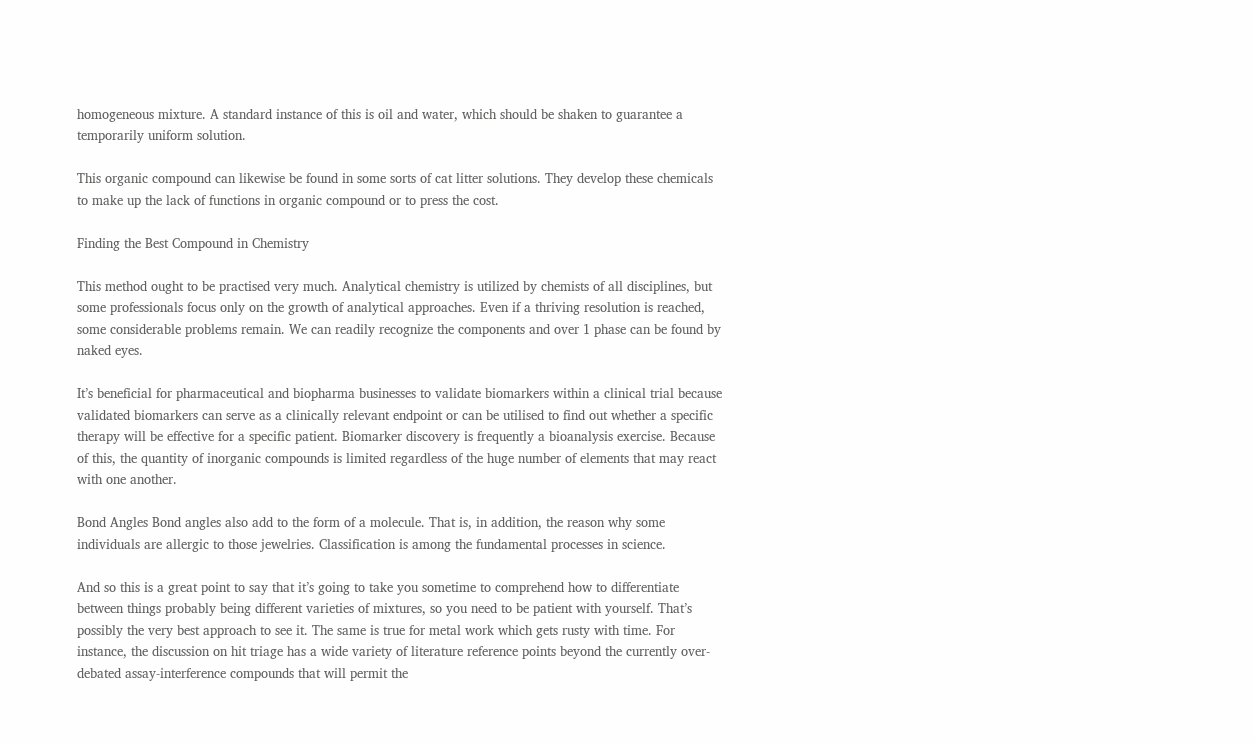homogeneous mixture. A standard instance of this is oil and water, which should be shaken to guarantee a temporarily uniform solution.

This organic compound can likewise be found in some sorts of cat litter solutions. They develop these chemicals to make up the lack of functions in organic compound or to press the cost.

Finding the Best Compound in Chemistry

This method ought to be practised very much. Analytical chemistry is utilized by chemists of all disciplines, but some professionals focus only on the growth of analytical approaches. Even if a thriving resolution is reached, some considerable problems remain. We can readily recognize the components and over 1 phase can be found by naked eyes.

It’s beneficial for pharmaceutical and biopharma businesses to validate biomarkers within a clinical trial because validated biomarkers can serve as a clinically relevant endpoint or can be utilised to find out whether a specific therapy will be effective for a specific patient. Biomarker discovery is frequently a bioanalysis exercise. Because of this, the quantity of inorganic compounds is limited regardless of the huge number of elements that may react with one another.

Bond Angles Bond angles also add to the form of a molecule. That is, in addition, the reason why some individuals are allergic to those jewelries. Classification is among the fundamental processes in science.

And so this is a great point to say that it’s going to take you sometime to comprehend how to differentiate between things probably being different varieties of mixtures, so you need to be patient with yourself. That’s possibly the very best approach to see it. The same is true for metal work which gets rusty with time. For instance, the discussion on hit triage has a wide variety of literature reference points beyond the currently over-debated assay-interference compounds that will permit the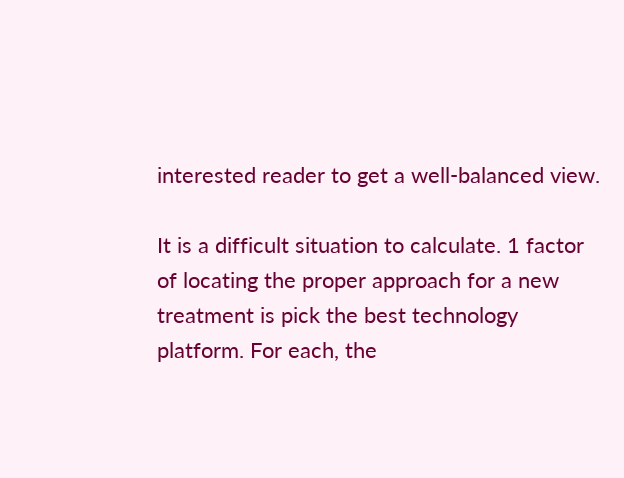interested reader to get a well-balanced view.

It is a difficult situation to calculate. 1 factor of locating the proper approach for a new treatment is pick the best technology platform. For each, the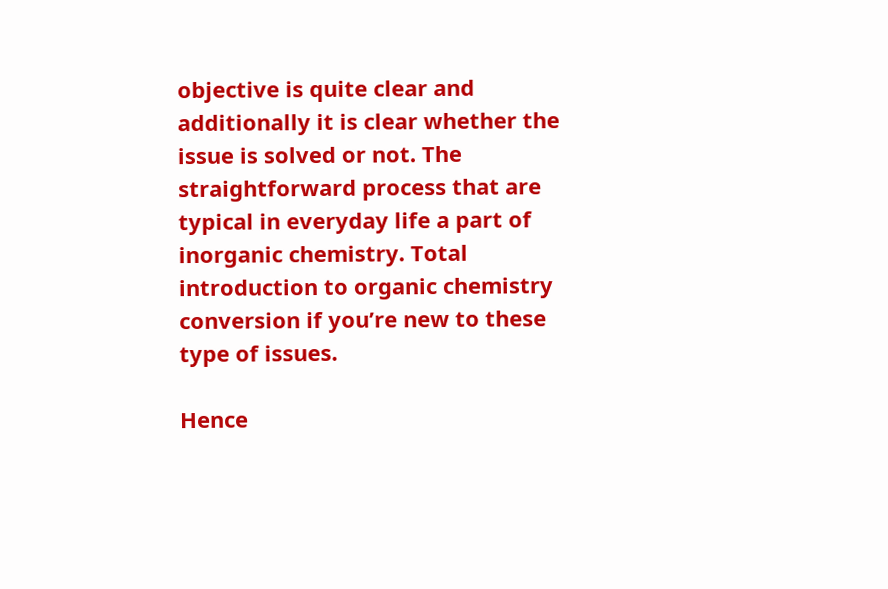objective is quite clear and additionally it is clear whether the issue is solved or not. The straightforward process that are typical in everyday life a part of inorganic chemistry. Total introduction to organic chemistry conversion if you’re new to these type of issues.

Hence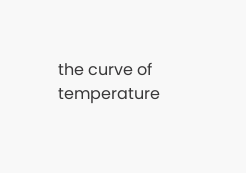the curve of temperature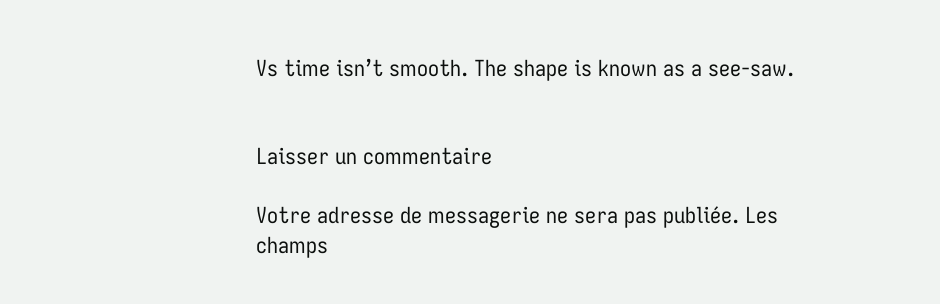Vs time isn’t smooth. The shape is known as a see-saw.


Laisser un commentaire

Votre adresse de messagerie ne sera pas publiée. Les champs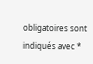obligatoires sont indiqués avec *